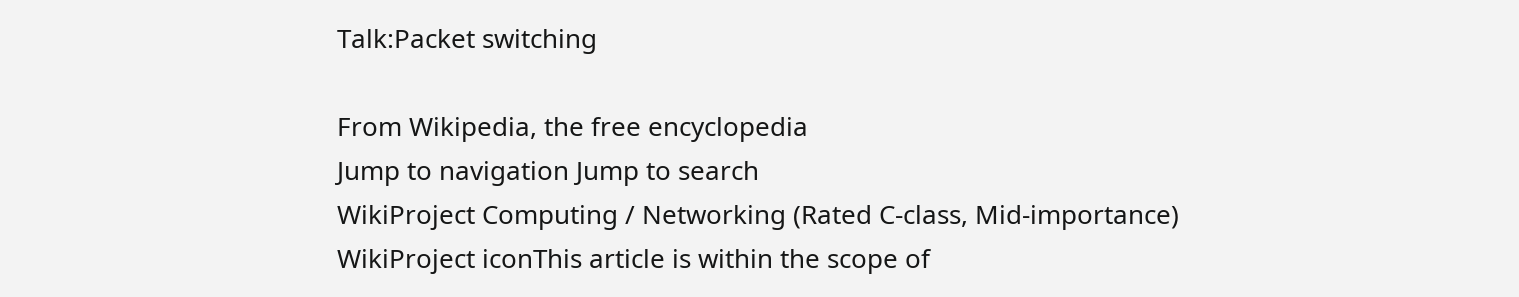Talk:Packet switching

From Wikipedia, the free encyclopedia
Jump to navigation Jump to search
WikiProject Computing / Networking (Rated C-class, Mid-importance)
WikiProject iconThis article is within the scope of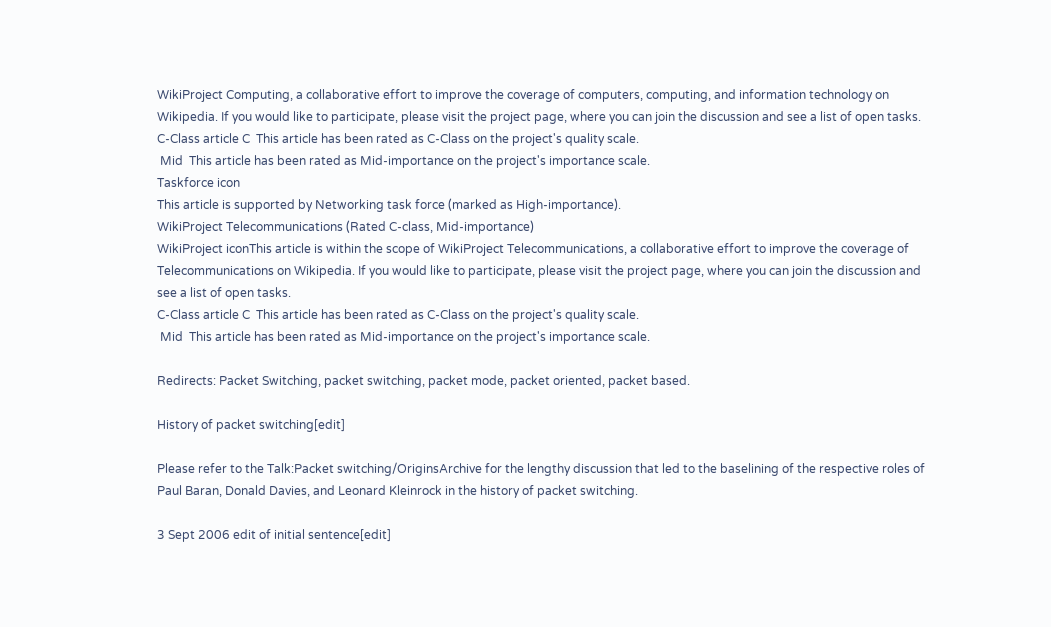WikiProject Computing, a collaborative effort to improve the coverage of computers, computing, and information technology on Wikipedia. If you would like to participate, please visit the project page, where you can join the discussion and see a list of open tasks.
C-Class article C  This article has been rated as C-Class on the project's quality scale.
 Mid  This article has been rated as Mid-importance on the project's importance scale.
Taskforce icon
This article is supported by Networking task force (marked as High-importance).
WikiProject Telecommunications (Rated C-class, Mid-importance)
WikiProject iconThis article is within the scope of WikiProject Telecommunications, a collaborative effort to improve the coverage of Telecommunications on Wikipedia. If you would like to participate, please visit the project page, where you can join the discussion and see a list of open tasks.
C-Class article C  This article has been rated as C-Class on the project's quality scale.
 Mid  This article has been rated as Mid-importance on the project's importance scale.

Redirects: Packet Switching, packet switching, packet mode, packet oriented, packet based.

History of packet switching[edit]

Please refer to the Talk:Packet switching/OriginsArchive for the lengthy discussion that led to the baselining of the respective roles of Paul Baran, Donald Davies, and Leonard Kleinrock in the history of packet switching.

3 Sept 2006 edit of initial sentence[edit]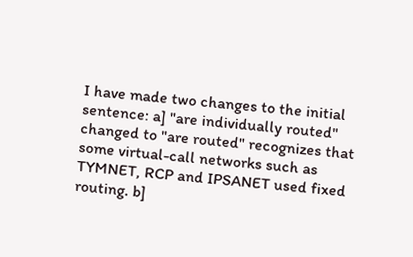I have made two changes to the initial sentence: a] "are individually routed" changed to "are routed" recognizes that some virtual-call networks such as TYMNET, RCP and IPSANET used fixed routing. b]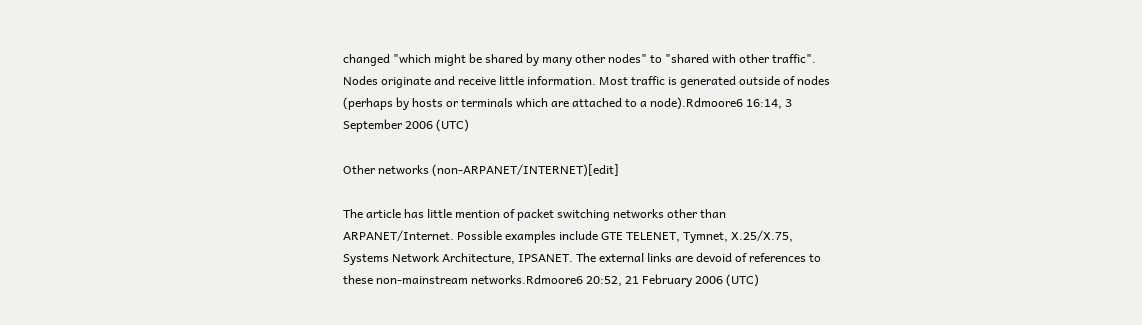changed "which might be shared by many other nodes" to "shared with other traffic". Nodes originate and receive little information. Most traffic is generated outside of nodes (perhaps by hosts or terminals which are attached to a node).Rdmoore6 16:14, 3 September 2006 (UTC)

Other networks (non-ARPANET/INTERNET)[edit]

The article has little mention of packet switching networks other than ARPANET/Internet. Possible examples include GTE TELENET, Tymnet, X.25/X.75, Systems Network Architecture, IPSANET. The external links are devoid of references to these non-mainstream networks.Rdmoore6 20:52, 21 February 2006 (UTC)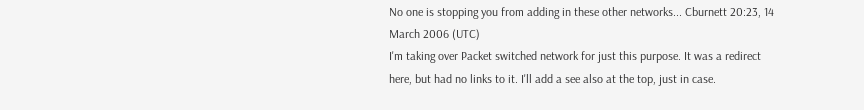No one is stopping you from adding in these other networks... Cburnett 20:23, 14 March 2006 (UTC)
I'm taking over Packet switched network for just this purpose. It was a redirect here, but had no links to it. I'll add a see also at the top, just in case.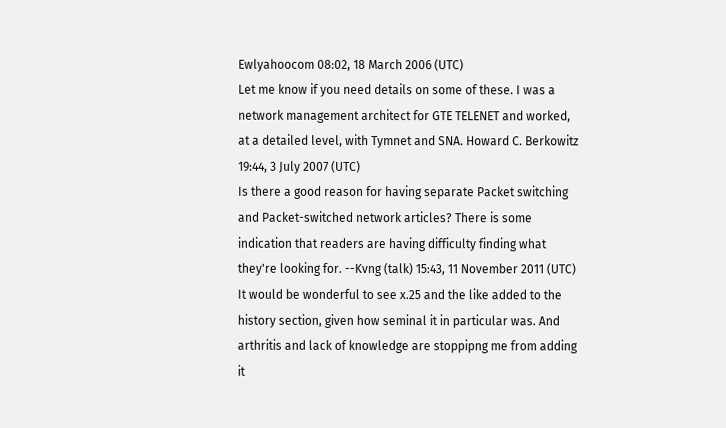Ewlyahoocom 08:02, 18 March 2006 (UTC)
Let me know if you need details on some of these. I was a network management architect for GTE TELENET and worked, at a detailed level, with Tymnet and SNA. Howard C. Berkowitz 19:44, 3 July 2007 (UTC)
Is there a good reason for having separate Packet switching and Packet-switched network articles? There is some indication that readers are having difficulty finding what they're looking for. --Kvng (talk) 15:43, 11 November 2011 (UTC)
It would be wonderful to see x.25 and the like added to the history section, given how seminal it in particular was. And arthritis and lack of knowledge are stoppipng me from adding it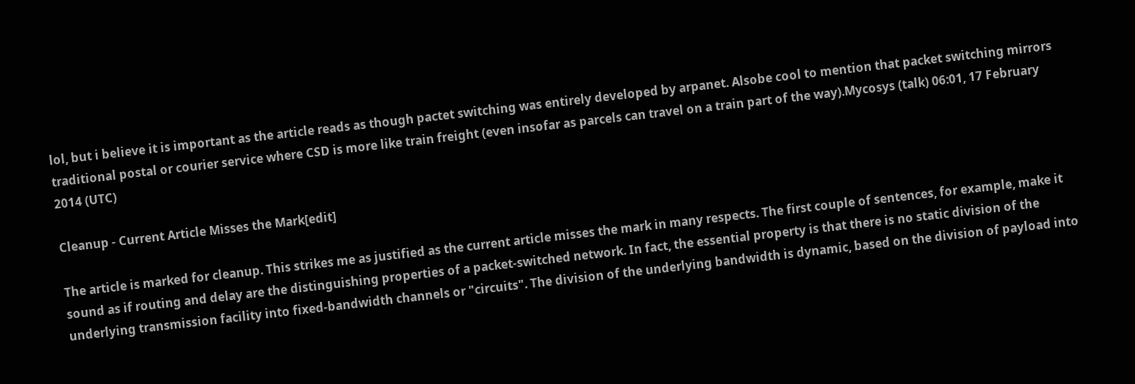lol, but i believe it is important as the article reads as though pactet switching was entirely developed by arpanet. Alsobe cool to mention that packet switching mirrors traditional postal or courier service where CSD is more like train freight (even insofar as parcels can travel on a train part of the way).Mycosys (talk) 06:01, 17 February 2014 (UTC)

Cleanup - Current Article Misses the Mark[edit]

The article is marked for cleanup. This strikes me as justified as the current article misses the mark in many respects. The first couple of sentences, for example, make it sound as if routing and delay are the distinguishing properties of a packet-switched network. In fact, the essential property is that there is no static division of the underlying transmission facility into fixed-bandwidth channels or "circuits". The division of the underlying bandwidth is dynamic, based on the division of payload into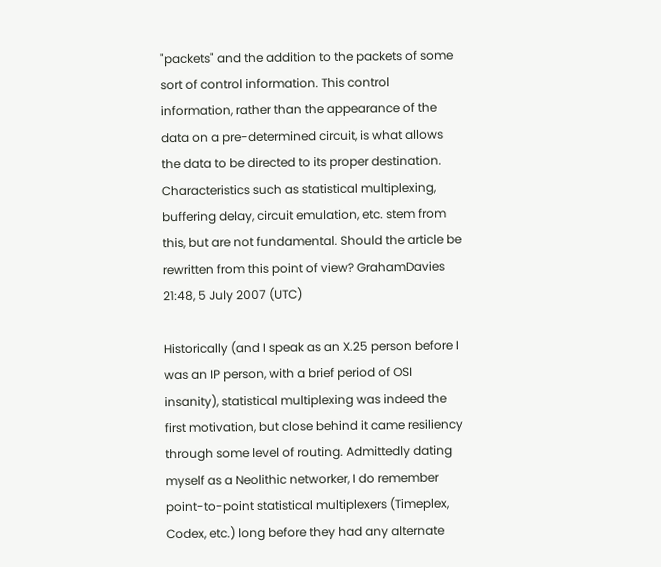"packets" and the addition to the packets of some sort of control information. This control information, rather than the appearance of the data on a pre-determined circuit, is what allows the data to be directed to its proper destination. Characteristics such as statistical multiplexing, buffering delay, circuit emulation, etc. stem from this, but are not fundamental. Should the article be rewritten from this point of view? GrahamDavies 21:48, 5 July 2007 (UTC)

Historically (and I speak as an X.25 person before I was an IP person, with a brief period of OSI insanity), statistical multiplexing was indeed the first motivation, but close behind it came resiliency through some level of routing. Admittedly dating myself as a Neolithic networker, I do remember point-to-point statistical multiplexers (Timeplex, Codex, etc.) long before they had any alternate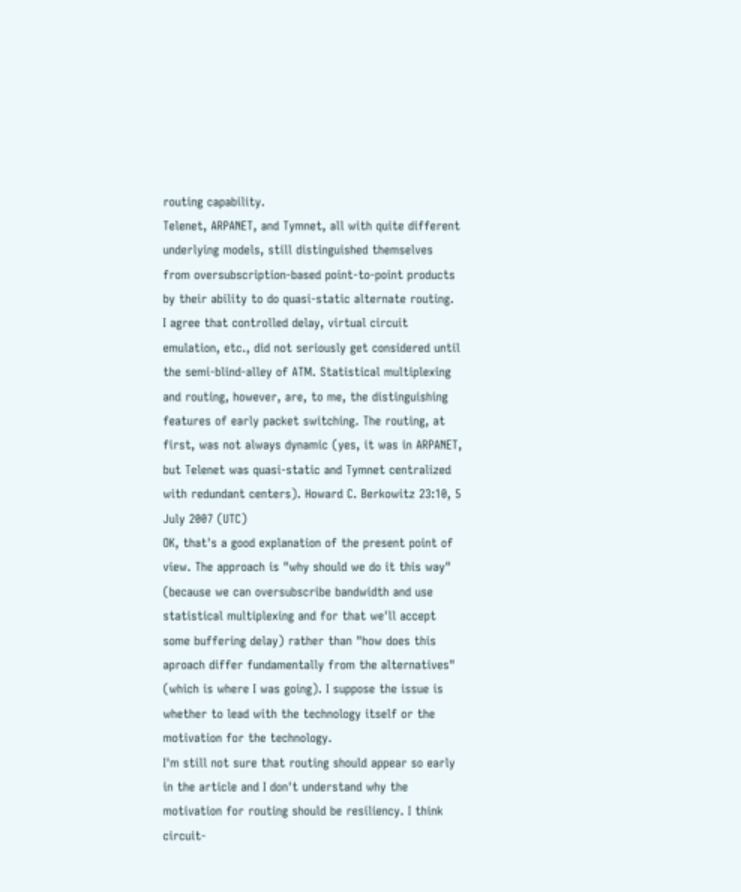routing capability.
Telenet, ARPANET, and Tymnet, all with quite different underlying models, still distinguished themselves from oversubscription-based point-to-point products by their ability to do quasi-static alternate routing.
I agree that controlled delay, virtual circuit emulation, etc., did not seriously get considered until the semi-blind-alley of ATM. Statistical multiplexing and routing, however, are, to me, the distinguishing features of early packet switching. The routing, at first, was not always dynamic (yes, it was in ARPANET, but Telenet was quasi-static and Tymnet centralized with redundant centers). Howard C. Berkowitz 23:10, 5 July 2007 (UTC)
OK, that's a good explanation of the present point of view. The approach is "why should we do it this way" (because we can oversubscribe bandwidth and use statistical multiplexing and for that we'll accept some buffering delay) rather than "how does this aproach differ fundamentally from the alternatives" (which is where I was going). I suppose the issue is whether to lead with the technology itself or the motivation for the technology.
I'm still not sure that routing should appear so early in the article and I don't understand why the motivation for routing should be resiliency. I think circuit-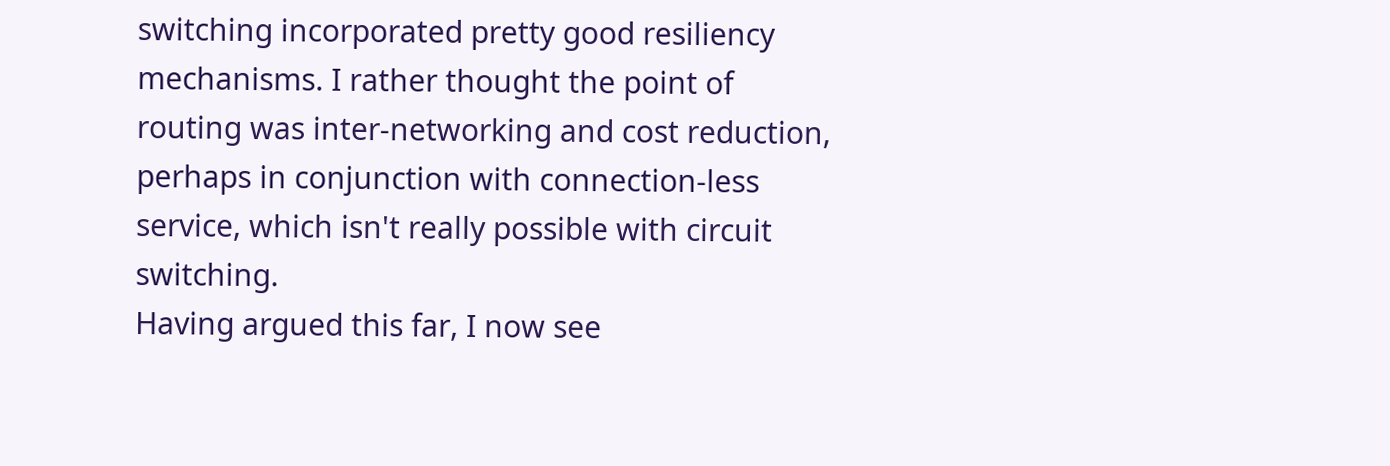switching incorporated pretty good resiliency mechanisms. I rather thought the point of routing was inter-networking and cost reduction, perhaps in conjunction with connection-less service, which isn't really possible with circuit switching.
Having argued this far, I now see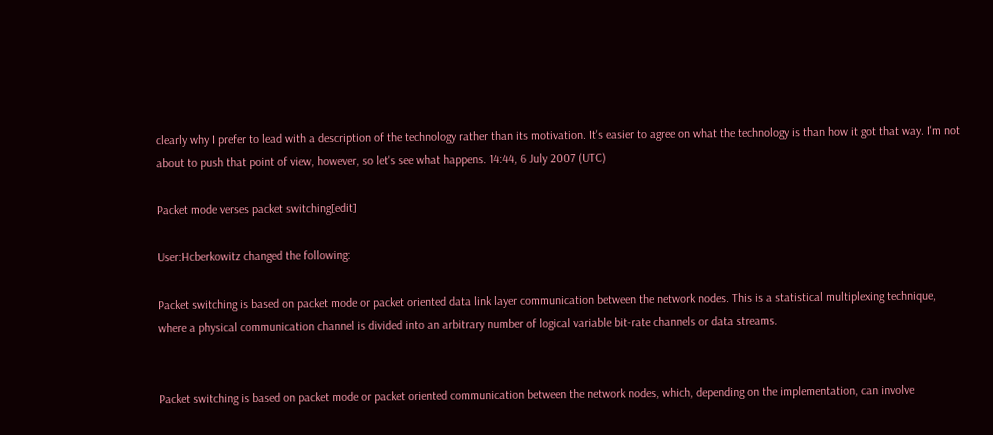clearly why I prefer to lead with a description of the technology rather than its motivation. It's easier to agree on what the technology is than how it got that way. I'm not about to push that point of view, however, so let's see what happens. 14:44, 6 July 2007 (UTC)

Packet mode verses packet switching[edit]

User:Hcberkowitz changed the following:

Packet switching is based on packet mode or packet oriented data link layer communication between the network nodes. This is a statistical multiplexing technique, where a physical communication channel is divided into an arbitrary number of logical variable bit-rate channels or data streams.


Packet switching is based on packet mode or packet oriented communication between the network nodes, which, depending on the implementation, can involve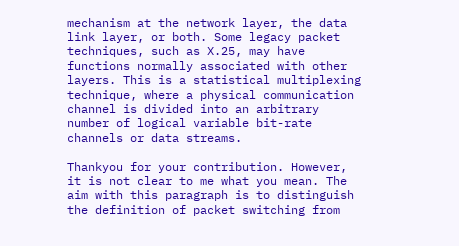mechanism at the network layer, the data link layer, or both. Some legacy packet techniques, such as X.25, may have functions normally associated with other layers. This is a statistical multiplexing technique, where a physical communication channel is divided into an arbitrary number of logical variable bit-rate channels or data streams.

Thankyou for your contribution. However, it is not clear to me what you mean. The aim with this paragraph is to distinguish the definition of packet switching from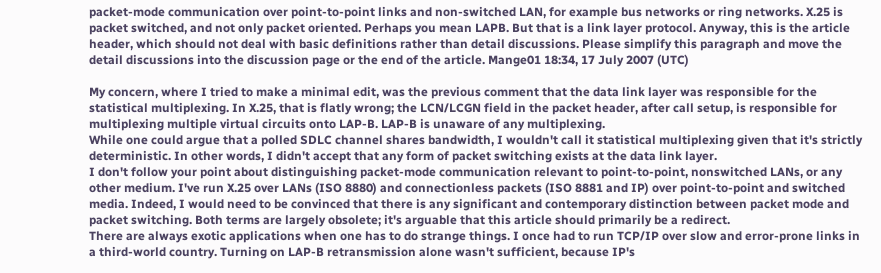packet-mode communication over point-to-point links and non-switched LAN, for example bus networks or ring networks. X.25 is packet switched, and not only packet oriented. Perhaps you mean LAPB. But that is a link layer protocol. Anyway, this is the article header, which should not deal with basic definitions rather than detail discussions. Please simplify this paragraph and move the detail discussions into the discussion page or the end of the article. Mange01 18:34, 17 July 2007 (UTC)

My concern, where I tried to make a minimal edit, was the previous comment that the data link layer was responsible for the statistical multiplexing. In X.25, that is flatly wrong; the LCN/LCGN field in the packet header, after call setup, is responsible for multiplexing multiple virtual circuits onto LAP-B. LAP-B is unaware of any multiplexing.
While one could argue that a polled SDLC channel shares bandwidth, I wouldn't call it statistical multiplexing given that it's strictly deterministic. In other words, I didn't accept that any form of packet switching exists at the data link layer.
I don't follow your point about distinguishing packet-mode communication relevant to point-to-point, nonswitched LANs, or any other medium. I've run X.25 over LANs (ISO 8880) and connectionless packets (ISO 8881 and IP) over point-to-point and switched media. Indeed, I would need to be convinced that there is any significant and contemporary distinction between packet mode and packet switching. Both terms are largely obsolete; it's arguable that this article should primarily be a redirect.
There are always exotic applications when one has to do strange things. I once had to run TCP/IP over slow and error-prone links in a third-world country. Turning on LAP-B retransmission alone wasn't sufficient, because IP's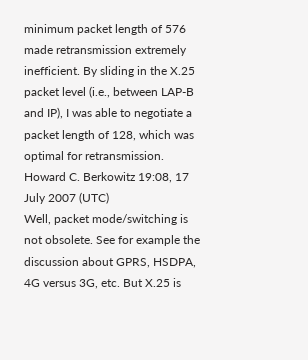minimum packet length of 576 made retransmission extremely inefficient. By sliding in the X.25 packet level (i.e., between LAP-B and IP), I was able to negotiate a packet length of 128, which was optimal for retransmission. Howard C. Berkowitz 19:08, 17 July 2007 (UTC)
Well, packet mode/switching is not obsolete. See for example the discussion about GPRS, HSDPA, 4G versus 3G, etc. But X.25 is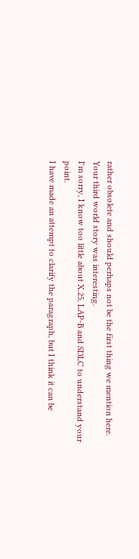rather obsolete and should perhaps not be the first thing we mention here.
Your third world story was interesting.
I'm sorry, I know too little about X.25, LAP-B and SDLC to understand your point.
I have made an attempt to clarify the paragraph, but I think it can be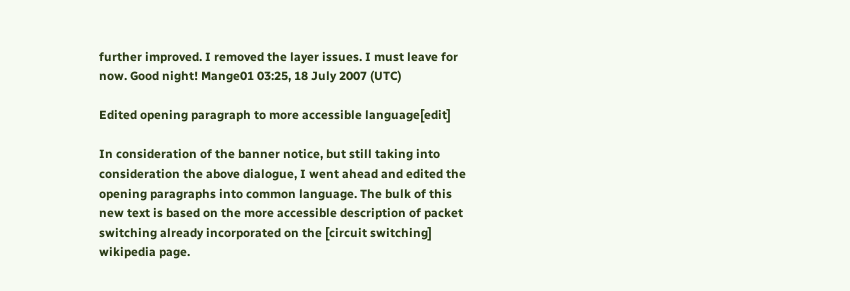further improved. I removed the layer issues. I must leave for now. Good night! Mange01 03:25, 18 July 2007 (UTC)

Edited opening paragraph to more accessible language[edit]

In consideration of the banner notice, but still taking into consideration the above dialogue, I went ahead and edited the opening paragraphs into common language. The bulk of this new text is based on the more accessible description of packet switching already incorporated on the [circuit switching] wikipedia page.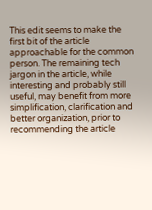This edit seems to make the first bit of the article approachable for the common person. The remaining tech jargon in the article, while interesting and probably still useful, may benefit from more simplification, clarification and better organization, prior to recommending the article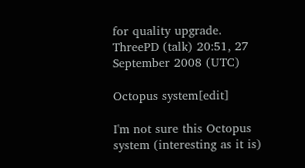for quality upgrade. ThreePD (talk) 20:51, 27 September 2008 (UTC)

Octopus system[edit]

I'm not sure this Octopus system (interesting as it is)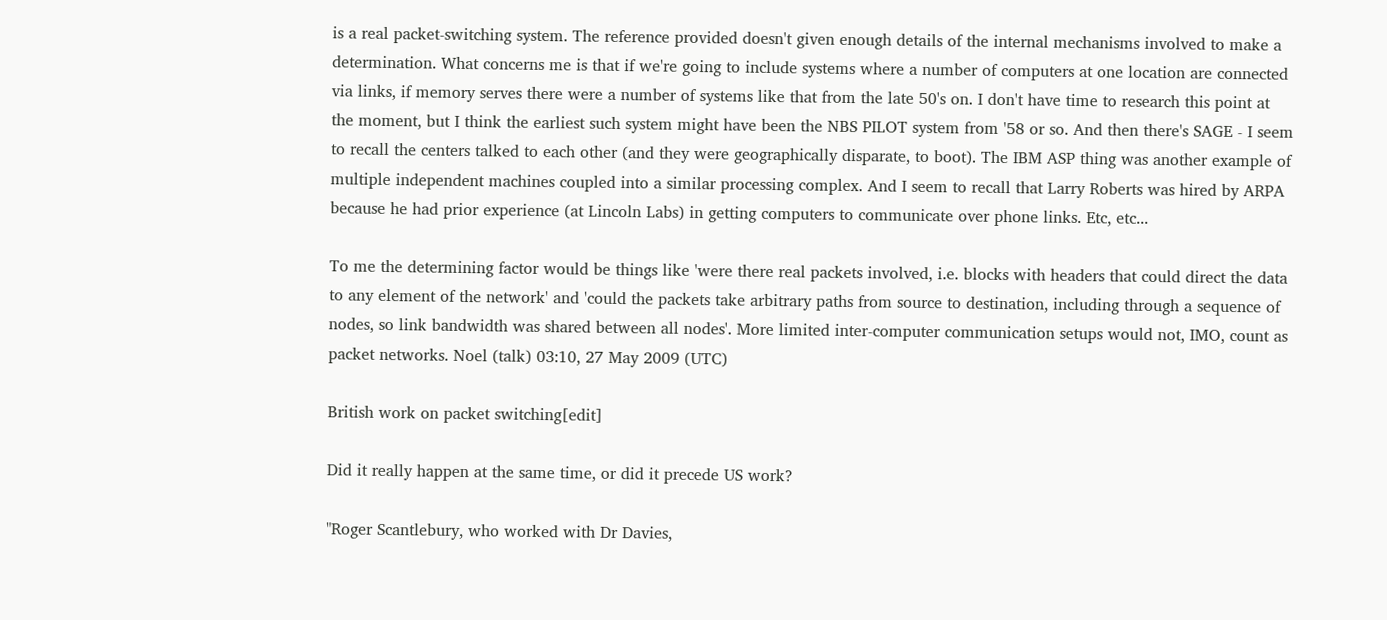is a real packet-switching system. The reference provided doesn't given enough details of the internal mechanisms involved to make a determination. What concerns me is that if we're going to include systems where a number of computers at one location are connected via links, if memory serves there were a number of systems like that from the late 50's on. I don't have time to research this point at the moment, but I think the earliest such system might have been the NBS PILOT system from '58 or so. And then there's SAGE - I seem to recall the centers talked to each other (and they were geographically disparate, to boot). The IBM ASP thing was another example of multiple independent machines coupled into a similar processing complex. And I seem to recall that Larry Roberts was hired by ARPA because he had prior experience (at Lincoln Labs) in getting computers to communicate over phone links. Etc, etc...

To me the determining factor would be things like 'were there real packets involved, i.e. blocks with headers that could direct the data to any element of the network' and 'could the packets take arbitrary paths from source to destination, including through a sequence of nodes, so link bandwidth was shared between all nodes'. More limited inter-computer communication setups would not, IMO, count as packet networks. Noel (talk) 03:10, 27 May 2009 (UTC)

British work on packet switching[edit]

Did it really happen at the same time, or did it precede US work?

"Roger Scantlebury, who worked with Dr Davies,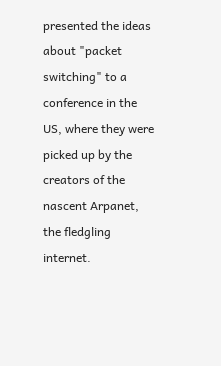presented the ideas about "packet switching" to a conference in the US, where they were picked up by the creators of the nascent Arpanet, the fledgling internet.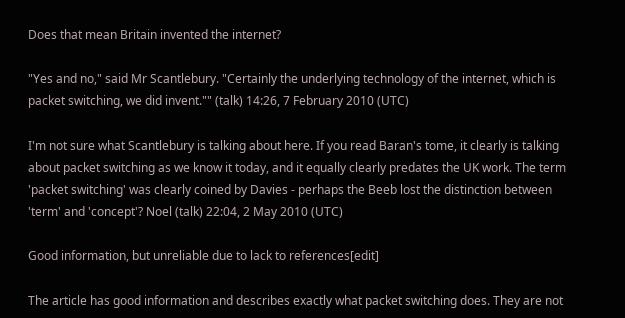Does that mean Britain invented the internet?

"Yes and no," said Mr Scantlebury. "Certainly the underlying technology of the internet, which is packet switching, we did invent."" (talk) 14:26, 7 February 2010 (UTC)

I'm not sure what Scantlebury is talking about here. If you read Baran's tome, it clearly is talking about packet switching as we know it today, and it equally clearly predates the UK work. The term 'packet switching' was clearly coined by Davies - perhaps the Beeb lost the distinction between 'term' and 'concept'? Noel (talk) 22:04, 2 May 2010 (UTC)

Good information, but unreliable due to lack to references[edit]

The article has good information and describes exactly what packet switching does. They are not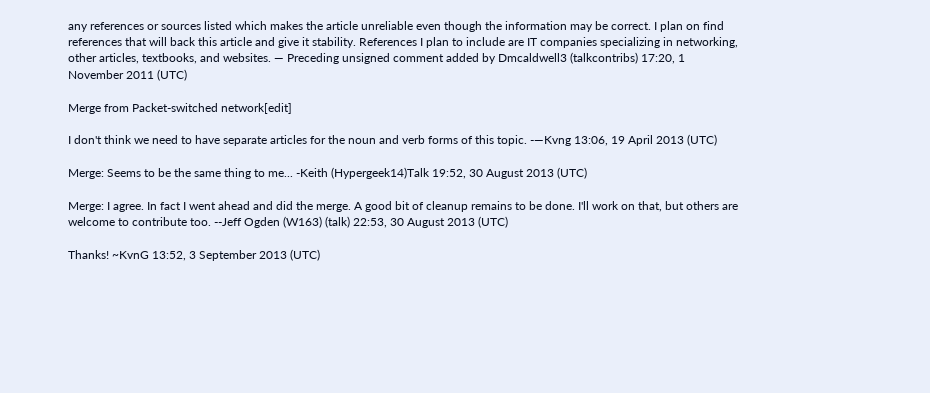any references or sources listed which makes the article unreliable even though the information may be correct. I plan on find references that will back this article and give it stability. References I plan to include are IT companies specializing in networking, other articles, textbooks, and websites. — Preceding unsigned comment added by Dmcaldwell3 (talkcontribs) 17:20, 1 November 2011 (UTC)

Merge from Packet-switched network[edit]

I don't think we need to have separate articles for the noun and verb forms of this topic. -—Kvng 13:06, 19 April 2013 (UTC)

Merge: Seems to be the same thing to me... -Keith (Hypergeek14)Talk 19:52, 30 August 2013 (UTC)

Merge: I agree. In fact I went ahead and did the merge. A good bit of cleanup remains to be done. I'll work on that, but others are welcome to contribute too. --Jeff Ogden (W163) (talk) 22:53, 30 August 2013 (UTC)

Thanks! ~KvnG 13:52, 3 September 2013 (UTC)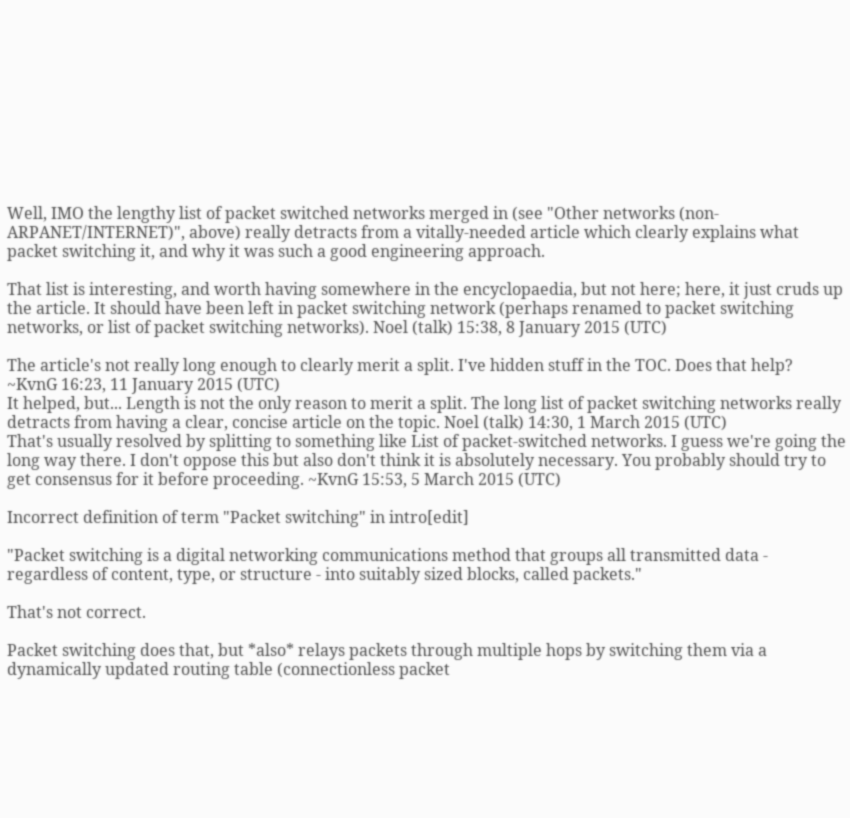Well, IMO the lengthy list of packet switched networks merged in (see "Other networks (non-ARPANET/INTERNET)", above) really detracts from a vitally-needed article which clearly explains what packet switching it, and why it was such a good engineering approach.

That list is interesting, and worth having somewhere in the encyclopaedia, but not here; here, it just cruds up the article. It should have been left in packet switching network (perhaps renamed to packet switching networks, or list of packet switching networks). Noel (talk) 15:38, 8 January 2015 (UTC)

The article's not really long enough to clearly merit a split. I've hidden stuff in the TOC. Does that help? ~KvnG 16:23, 11 January 2015 (UTC)
It helped, but... Length is not the only reason to merit a split. The long list of packet switching networks really detracts from having a clear, concise article on the topic. Noel (talk) 14:30, 1 March 2015 (UTC)
That's usually resolved by splitting to something like List of packet-switched networks. I guess we're going the long way there. I don't oppose this but also don't think it is absolutely necessary. You probably should try to get consensus for it before proceeding. ~KvnG 15:53, 5 March 2015 (UTC)

Incorrect definition of term "Packet switching" in intro[edit]

"Packet switching is a digital networking communications method that groups all transmitted data - regardless of content, type, or structure - into suitably sized blocks, called packets."

That's not correct.

Packet switching does that, but *also* relays packets through multiple hops by switching them via a dynamically updated routing table (connectionless packet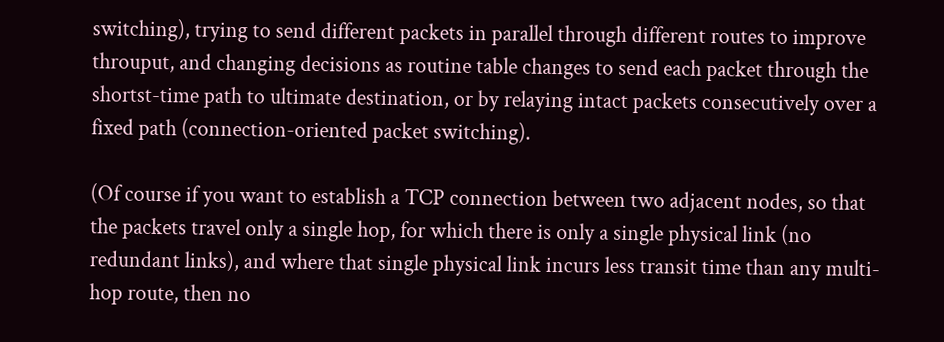switching), trying to send different packets in parallel through different routes to improve throuput, and changing decisions as routine table changes to send each packet through the shortst-time path to ultimate destination, or by relaying intact packets consecutively over a fixed path (connection-oriented packet switching).

(Of course if you want to establish a TCP connection between two adjacent nodes, so that the packets travel only a single hop, for which there is only a single physical link (no redundant links), and where that single physical link incurs less transit time than any multi-hop route, then no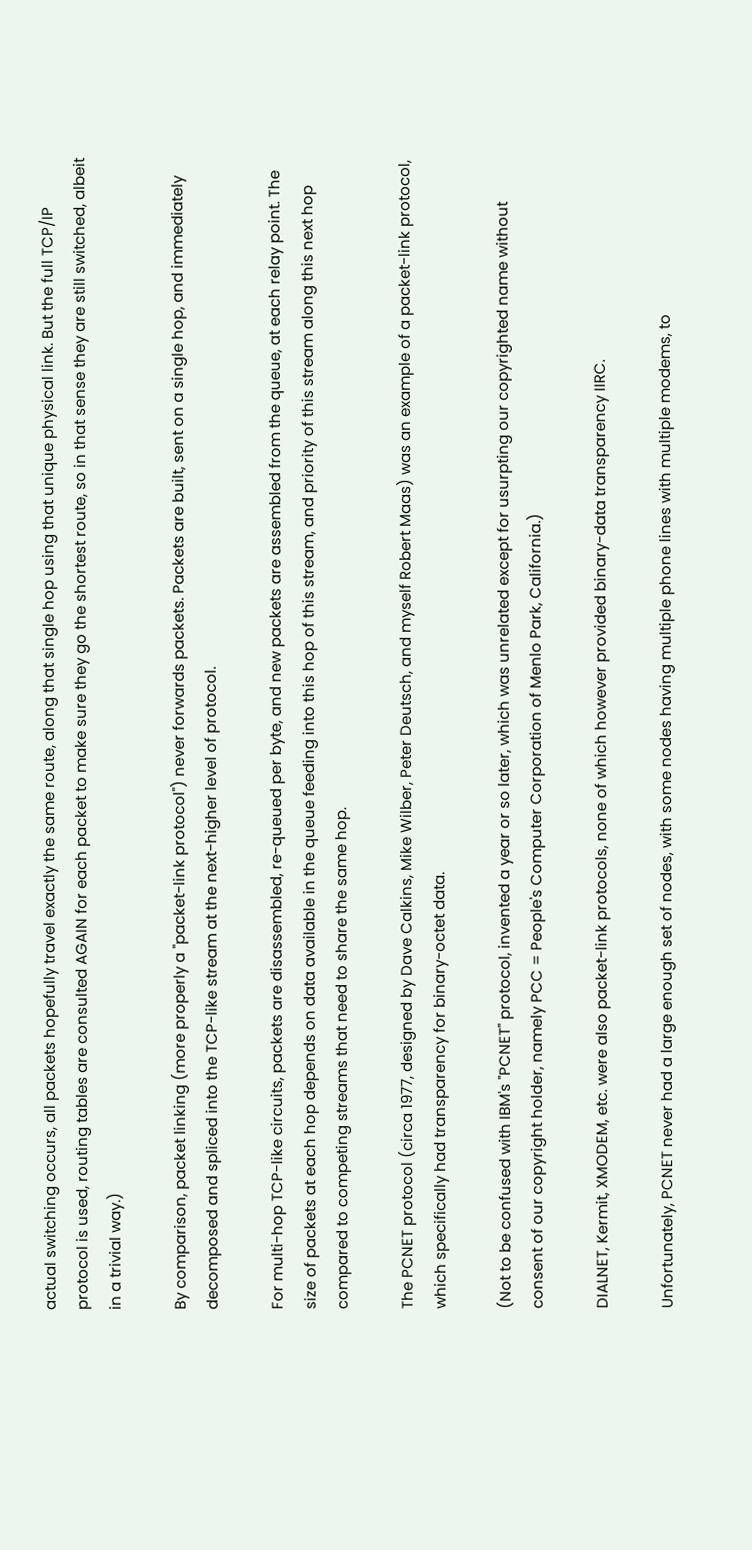actual switching occurs, all packets hopefully travel exactly the same route, along that single hop using that unique physical link. But the full TCP/IP protocol is used, routing tables are consulted AGAIN for each packet to make sure they go the shortest route, so in that sense they are still switched, albeit in a trivial way.)

By comparison, packet linking (more properly a "packet-link protocol") never forwards packets. Packets are built, sent on a single hop, and immediately decomposed and spliced into the TCP-like stream at the next-higher level of protocol.

For multi-hop TCP-like circuits, packets are disassembled, re-queued per byte, and new packets are assembled from the queue, at each relay point. The size of packets at each hop depends on data available in the queue feeding into this hop of this stream, and priority of this stream along this next hop compared to competing streams that need to share the same hop.

The PCNET protocol (circa 1977, designed by Dave Calkins, Mike Wilber, Peter Deutsch, and myself Robert Maas) was an example of a packet-link protocol, which specifically had transparency for binary-octet data.

(Not to be confused with IBM's "PCNET" protocol, invented a year or so later, which was unrelated except for usurpting our copyrighted name without consent of our copyright holder, namely PCC = People's Computer Corporation of Menlo Park, California.)

DIALNET, Kermit, XMODEM, etc. were also packet-link protocols, none of which however provided binary-data transparency IIRC.

Unfortunately, PCNET never had a large enough set of nodes, with some nodes having multiple phone lines with multiple modems, to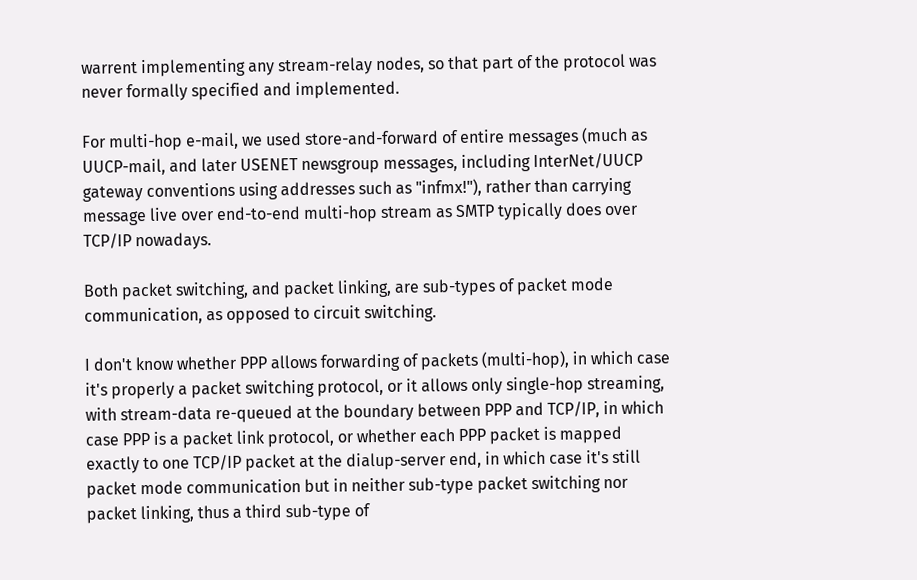warrent implementing any stream-relay nodes, so that part of the protocol was never formally specified and implemented.

For multi-hop e-mail, we used store-and-forward of entire messages (much as UUCP-mail, and later USENET newsgroup messages, including InterNet/UUCP gateway conventions using addresses such as "infmx!"), rather than carrying message live over end-to-end multi-hop stream as SMTP typically does over TCP/IP nowadays.

Both packet switching, and packet linking, are sub-types of packet mode communication, as opposed to circuit switching.

I don't know whether PPP allows forwarding of packets (multi-hop), in which case it's properly a packet switching protocol, or it allows only single-hop streaming, with stream-data re-queued at the boundary between PPP and TCP/IP, in which case PPP is a packet link protocol, or whether each PPP packet is mapped exactly to one TCP/IP packet at the dialup-server end, in which case it's still packet mode communication but in neither sub-type packet switching nor packet linking, thus a third sub-type of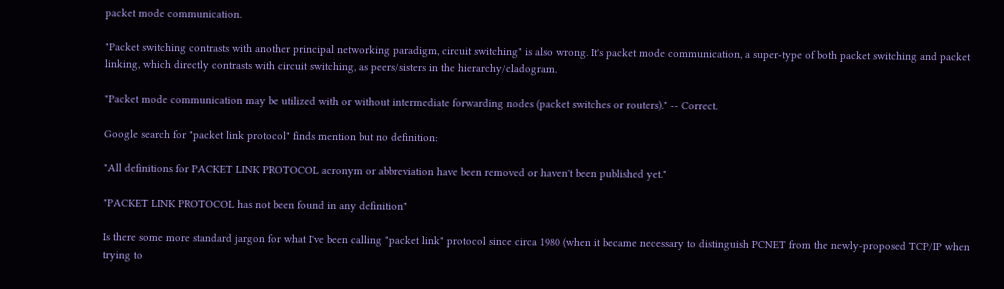packet mode communication.

"Packet switching contrasts with another principal networking paradigm, circuit switching" is also wrong. It's packet mode communication, a super-type of both packet switching and packet linking, which directly contrasts with circuit switching, as peers/sisters in the hierarchy/cladogram.

"Packet mode communication may be utilized with or without intermediate forwarding nodes (packet switches or routers)." -- Correct.

Google search for "packet link protocol" finds mention but no definition:

"All definitions for PACKET LINK PROTOCOL acronym or abbreviation have been removed or haven't been published yet."

"PACKET LINK PROTOCOL has not been found in any definition"

Is there some more standard jargon for what I've been calling "packet link" protocol since circa 1980 (when it became necessary to distinguish PCNET from the newly-proposed TCP/IP when trying to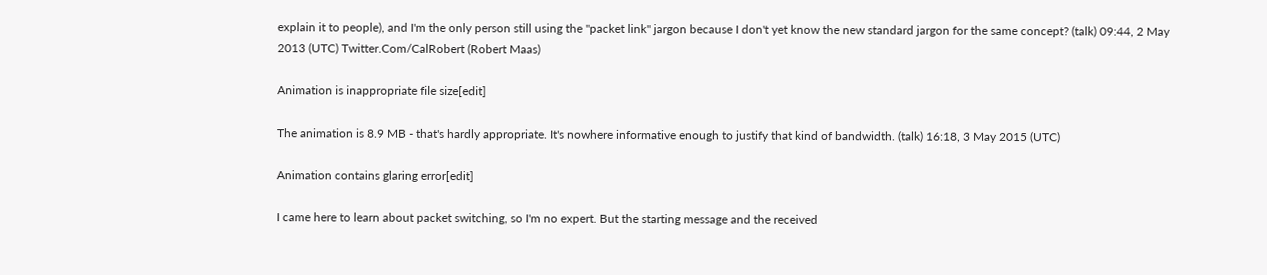explain it to people), and I'm the only person still using the "packet link" jargon because I don't yet know the new standard jargon for the same concept? (talk) 09:44, 2 May 2013 (UTC) Twitter.Com/CalRobert (Robert Maas)

Animation is inappropriate file size[edit]

The animation is 8.9 MB - that's hardly appropriate. It's nowhere informative enough to justify that kind of bandwidth. (talk) 16:18, 3 May 2015 (UTC)

Animation contains glaring error[edit]

I came here to learn about packet switching, so I'm no expert. But the starting message and the received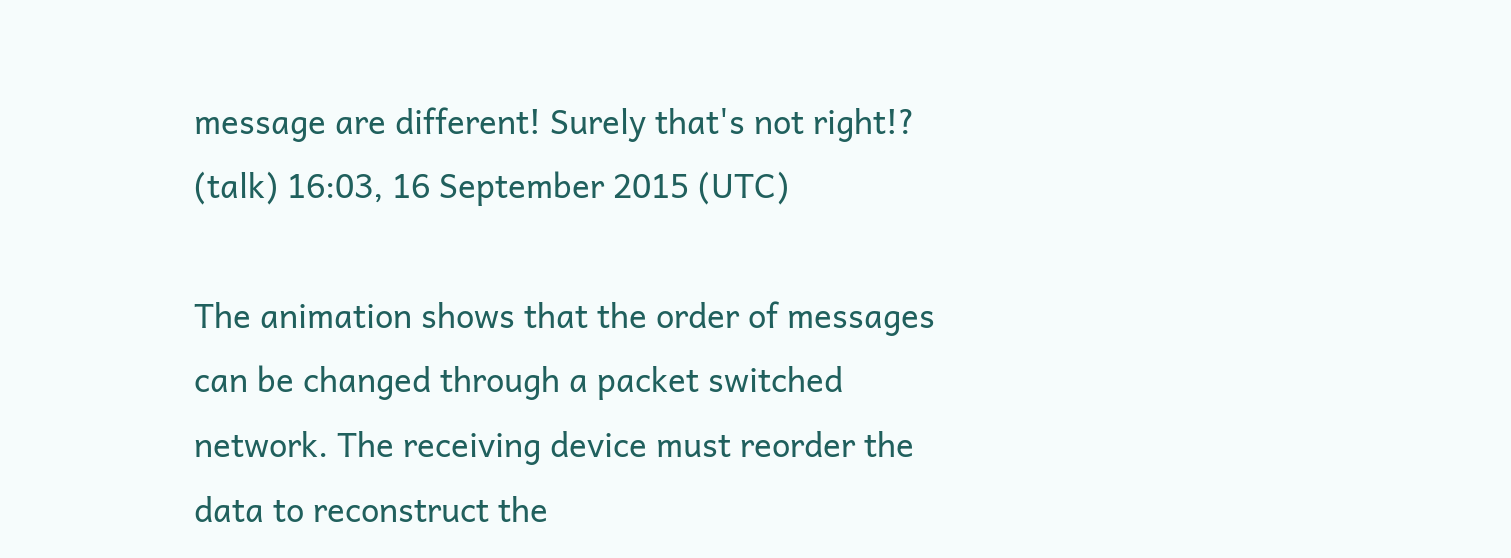message are different! Surely that's not right!? (talk) 16:03, 16 September 2015 (UTC)

The animation shows that the order of messages can be changed through a packet switched network. The receiving device must reorder the data to reconstruct the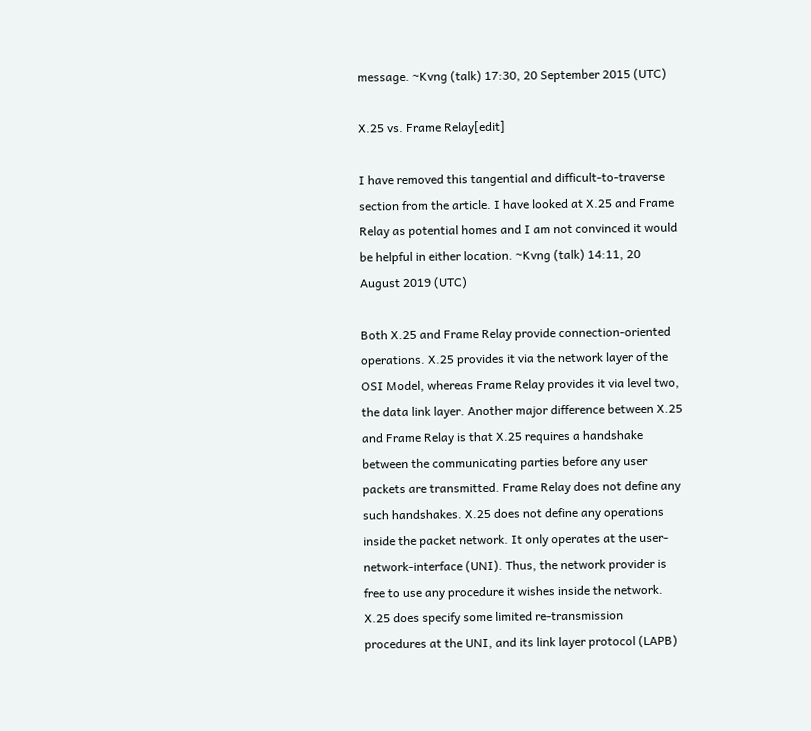message. ~Kvng (talk) 17:30, 20 September 2015 (UTC)

X.25 vs. Frame Relay[edit]

I have removed this tangential and difficult-to-traverse section from the article. I have looked at X.25 and Frame Relay as potential homes and I am not convinced it would be helpful in either location. ~Kvng (talk) 14:11, 20 August 2019 (UTC)

Both X.25 and Frame Relay provide connection-oriented operations. X.25 provides it via the network layer of the OSI Model, whereas Frame Relay provides it via level two, the data link layer. Another major difference between X.25 and Frame Relay is that X.25 requires a handshake between the communicating parties before any user packets are transmitted. Frame Relay does not define any such handshakes. X.25 does not define any operations inside the packet network. It only operates at the user-network-interface (UNI). Thus, the network provider is free to use any procedure it wishes inside the network. X.25 does specify some limited re-transmission procedures at the UNI, and its link layer protocol (LAPB)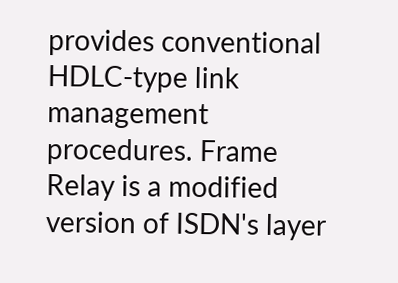provides conventional HDLC-type link management procedures. Frame Relay is a modified version of ISDN's layer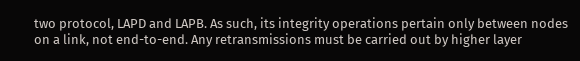two protocol, LAPD and LAPB. As such, its integrity operations pertain only between nodes on a link, not end-to-end. Any retransmissions must be carried out by higher layer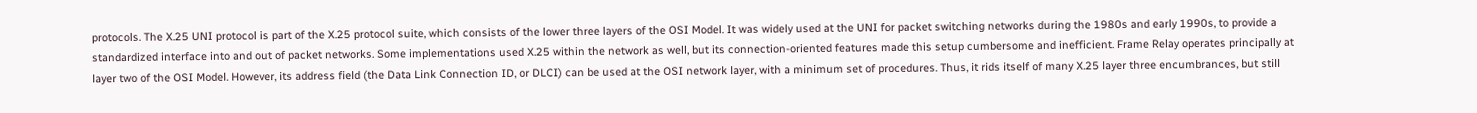protocols. The X.25 UNI protocol is part of the X.25 protocol suite, which consists of the lower three layers of the OSI Model. It was widely used at the UNI for packet switching networks during the 1980s and early 1990s, to provide a standardized interface into and out of packet networks. Some implementations used X.25 within the network as well, but its connection-oriented features made this setup cumbersome and inefficient. Frame Relay operates principally at layer two of the OSI Model. However, its address field (the Data Link Connection ID, or DLCI) can be used at the OSI network layer, with a minimum set of procedures. Thus, it rids itself of many X.25 layer three encumbrances, but still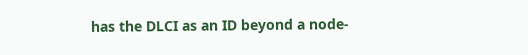has the DLCI as an ID beyond a node-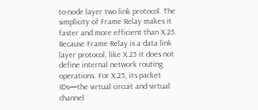to-node layer two link protocol. The simplicity of Frame Relay makes it faster and more efficient than X.25. Because Frame Relay is a data link layer protocol, like X.25 it does not define internal network routing operations. For X.25, its packet IDs—the virtual circuit and virtual channel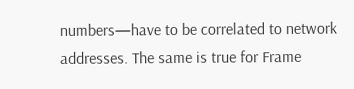numbers—have to be correlated to network addresses. The same is true for Frame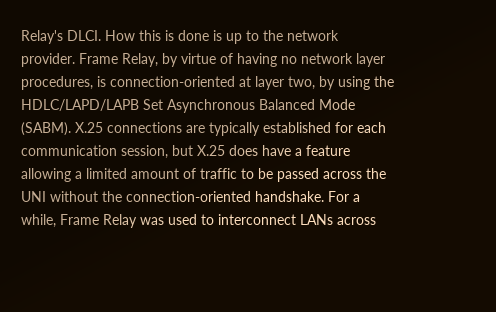Relay's DLCI. How this is done is up to the network provider. Frame Relay, by virtue of having no network layer procedures, is connection-oriented at layer two, by using the HDLC/LAPD/LAPB Set Asynchronous Balanced Mode (SABM). X.25 connections are typically established for each communication session, but X.25 does have a feature allowing a limited amount of traffic to be passed across the UNI without the connection-oriented handshake. For a while, Frame Relay was used to interconnect LANs across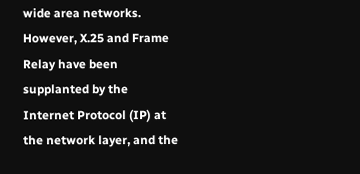wide area networks. However, X.25 and Frame Relay have been supplanted by the Internet Protocol (IP) at the network layer, and the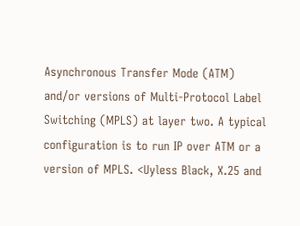Asynchronous Transfer Mode (ATM) and/or versions of Multi-Protocol Label Switching (MPLS) at layer two. A typical configuration is to run IP over ATM or a version of MPLS. <Uyless Black, X.25 and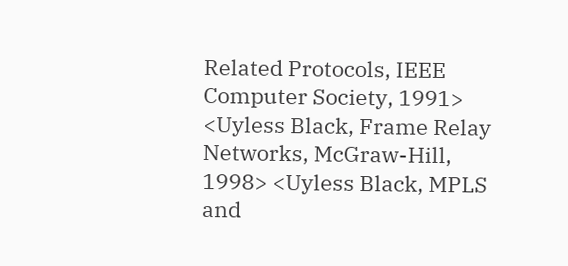Related Protocols, IEEE Computer Society, 1991> <Uyless Black, Frame Relay Networks, McGraw-Hill, 1998> <Uyless Black, MPLS and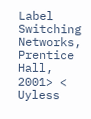Label Switching Networks, Prentice Hall, 2001> < Uyless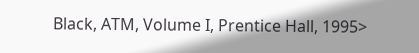Black, ATM, Volume I, Prentice Hall, 1995>